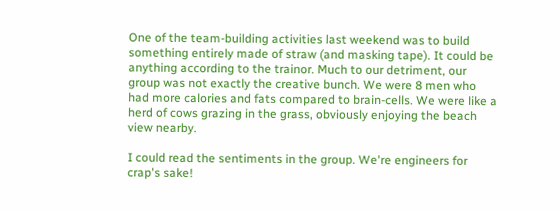One of the team-building activities last weekend was to build something entirely made of straw (and masking tape). It could be anything according to the trainor. Much to our detriment, our group was not exactly the creative bunch. We were 8 men who had more calories and fats compared to brain-cells. We were like a herd of cows grazing in the grass, obviously enjoying the beach view nearby.

I could read the sentiments in the group. We're engineers for crap's sake!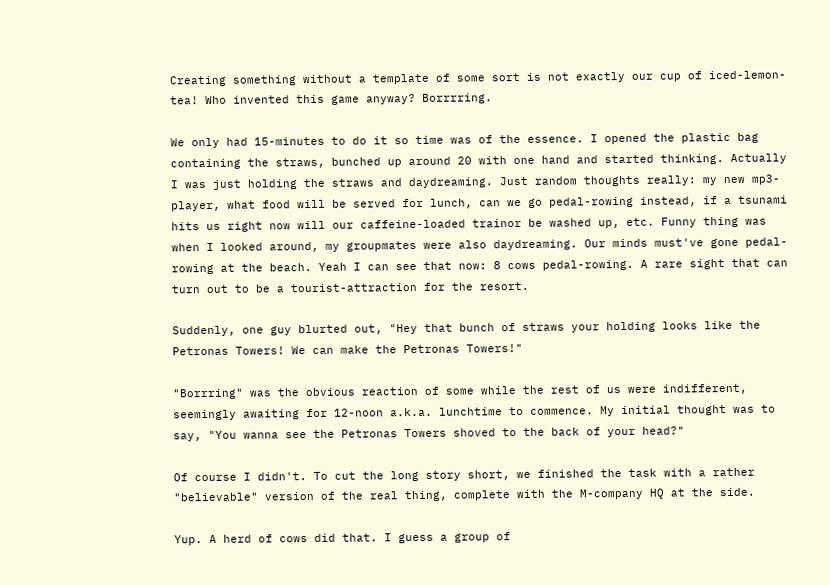Creating something without a template of some sort is not exactly our cup of iced-lemon-tea! Who invented this game anyway? Borrrring.

We only had 15-minutes to do it so time was of the essence. I opened the plastic bag containing the straws, bunched up around 20 with one hand and started thinking. Actually I was just holding the straws and daydreaming. Just random thoughts really: my new mp3-player, what food will be served for lunch, can we go pedal-rowing instead, if a tsunami hits us right now will our caffeine-loaded trainor be washed up, etc. Funny thing was when I looked around, my groupmates were also daydreaming. Our minds must've gone pedal-rowing at the beach. Yeah I can see that now: 8 cows pedal-rowing. A rare sight that can turn out to be a tourist-attraction for the resort.

Suddenly, one guy blurted out, "Hey that bunch of straws your holding looks like the Petronas Towers! We can make the Petronas Towers!"

"Borrring" was the obvious reaction of some while the rest of us were indifferent, seemingly awaiting for 12-noon a.k.a. lunchtime to commence. My initial thought was to say, "You wanna see the Petronas Towers shoved to the back of your head?"

Of course I didn't. To cut the long story short, we finished the task with a rather "believable" version of the real thing, complete with the M-company HQ at the side.

Yup. A herd of cows did that. I guess a group of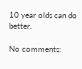10 year olds can do better.

No comments: